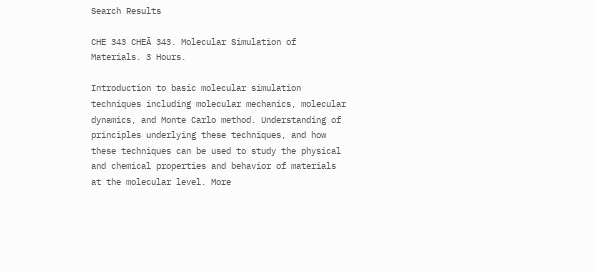Search Results

CHE 343 CHEĀ 343. Molecular Simulation of Materials. 3 Hours.

Introduction to basic molecular simulation techniques including molecular mechanics, molecular dynamics, and Monte Carlo method. Understanding of principles underlying these techniques, and how these techniques can be used to study the physical and chemical properties and behavior of materials at the molecular level. More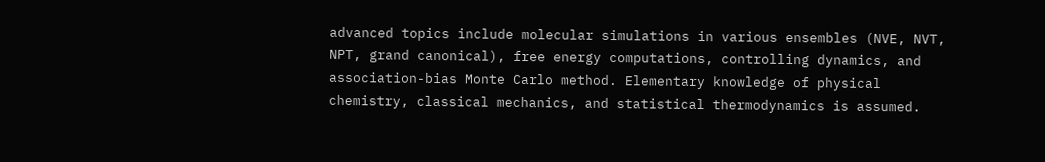advanced topics include molecular simulations in various ensembles (NVE, NVT, NPT, grand canonical), free energy computations, controlling dynamics, and association-bias Monte Carlo method. Elementary knowledge of physical chemistry, classical mechanics, and statistical thermodynamics is assumed.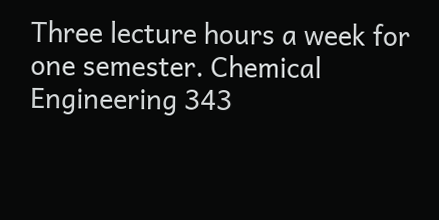Three lecture hours a week for one semester. Chemical Engineering 343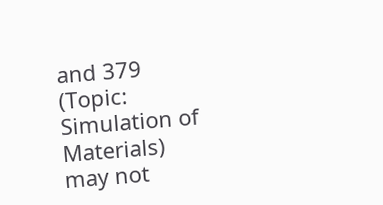and 379 (Topic: Simulation of Materials) may not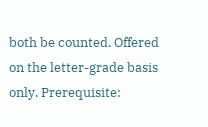both be counted. Offered on the letter-grade basis only. Prerequisite: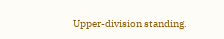Upper-division standing.